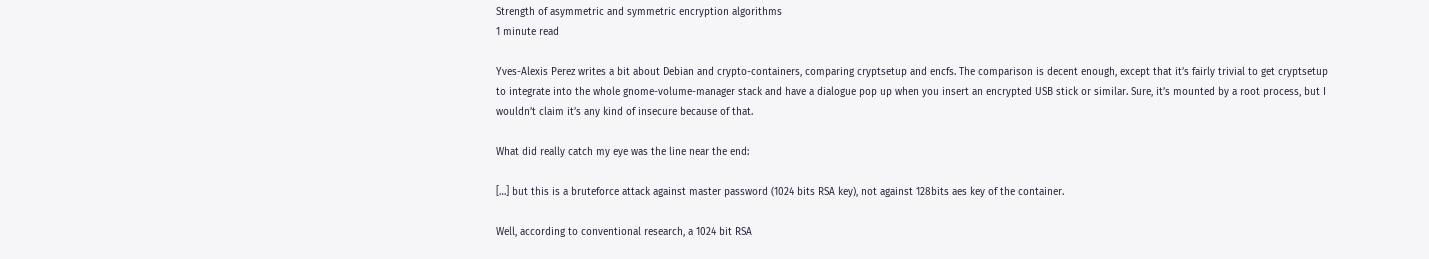Strength of asymmetric and symmetric encryption algorithms
1 minute read

Yves-Alexis Perez writes a bit about Debian and crypto-containers, comparing cryptsetup and encfs. The comparison is decent enough, except that it’s fairly trivial to get cryptsetup to integrate into the whole gnome-volume-manager stack and have a dialogue pop up when you insert an encrypted USB stick or similar. Sure, it’s mounted by a root process, but I wouldn’t claim it’s any kind of insecure because of that.

What did really catch my eye was the line near the end:

[…] but this is a bruteforce attack against master password (1024 bits RSA key), not against 128bits aes key of the container.

Well, according to conventional research, a 1024 bit RSA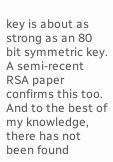key is about as strong as an 80 bit symmetric key. A semi-recent RSA paper confirms this too. And to the best of my knowledge, there has not been found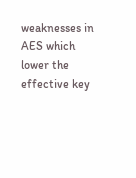weaknesses in AES which lower the effective key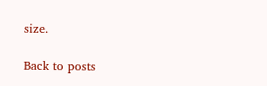size.

Back to posts